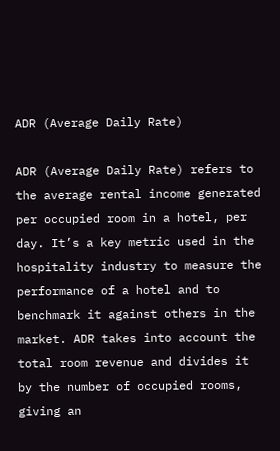ADR (Average Daily Rate)

ADR (Average Daily Rate) refers to the average rental income generated per occupied room in a hotel, per day. It’s a key metric used in the hospitality industry to measure the performance of a hotel and to benchmark it against others in the market. ADR takes into account the total room revenue and divides it by the number of occupied rooms, giving an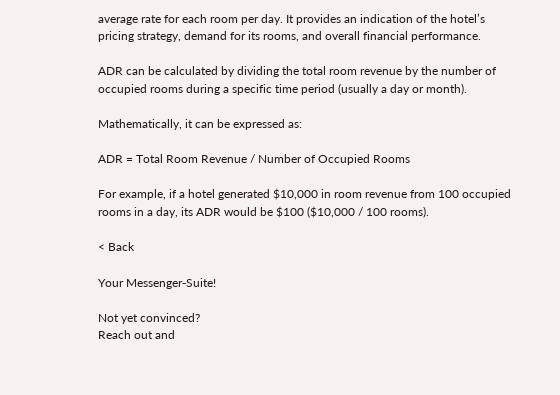average rate for each room per day. It provides an indication of the hotel’s pricing strategy, demand for its rooms, and overall financial performance.

ADR can be calculated by dividing the total room revenue by the number of occupied rooms during a specific time period (usually a day or month).

Mathematically, it can be expressed as:

ADR = Total Room Revenue / Number of Occupied Rooms

For example, if a hotel generated $10,000 in room revenue from 100 occupied rooms in a day, its ADR would be $100 ($10,000 / 100 rooms).

< Back

Your Messenger-Suite!

Not yet convinced?
Reach out and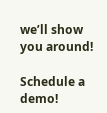we’ll show you around!

Schedule a demo!